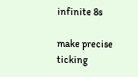infinite 8s

make precise ticking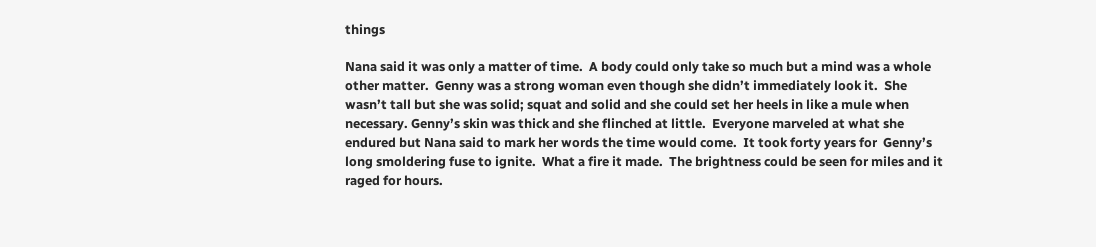things

Nana said it was only a matter of time.  A body could only take so much but a mind was a whole other matter.  Genny was a strong woman even though she didn’t immediately look it.  She wasn’t tall but she was solid; squat and solid and she could set her heels in like a mule when necessary. Genny’s skin was thick and she flinched at little.  Everyone marveled at what she endured but Nana said to mark her words the time would come.  It took forty years for  Genny’s long smoldering fuse to ignite.  What a fire it made.  The brightness could be seen for miles and it raged for hours.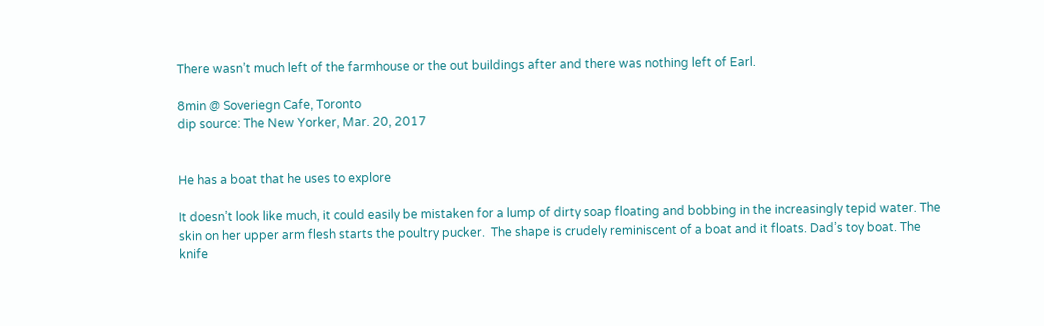There wasn’t much left of the farmhouse or the out buildings after and there was nothing left of Earl.

8min @ Soveriegn Cafe, Toronto
dip source: The New Yorker, Mar. 20, 2017


He has a boat that he uses to explore

It doesn’t look like much, it could easily be mistaken for a lump of dirty soap floating and bobbing in the increasingly tepid water. The skin on her upper arm flesh starts the poultry pucker.  The shape is crudely reminiscent of a boat and it floats. Dad’s toy boat. The knife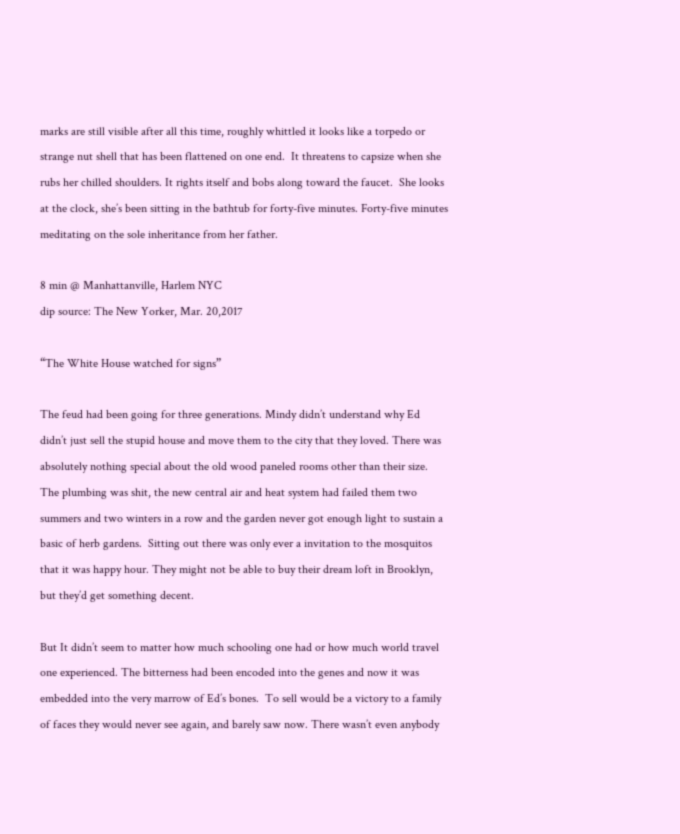marks are still visible after all this time, roughly whittled it looks like a torpedo or strange nut shell that has been flattened on one end.  It threatens to capsize when she rubs her chilled shoulders. It rights itself and bobs along toward the faucet.  She looks at the clock, she’s been sitting in the bathtub for forty-five minutes. Forty-five minutes meditating on the sole inheritance from her father.

8 min @ Manhattanville, Harlem NYC
dip source: The New Yorker, Mar. 20,2017

“The White House watched for signs”

The feud had been going for three generations. Mindy didn’t understand why Ed didn’t just sell the stupid house and move them to the city that they loved. There was absolutely nothing special about the old wood paneled rooms other than their size. The plumbing was shit, the new central air and heat system had failed them two summers and two winters in a row and the garden never got enough light to sustain a basic of herb gardens.  Sitting out there was only ever a invitation to the mosquitos that it was happy hour. They might not be able to buy their dream loft in Brooklyn, but they’d get something decent.

But It didn’t seem to matter how much schooling one had or how much world travel one experienced. The bitterness had been encoded into the genes and now it was embedded into the very marrow of Ed’s bones.  To sell would be a victory to a family of faces they would never see again, and barely saw now. There wasn’t even anybody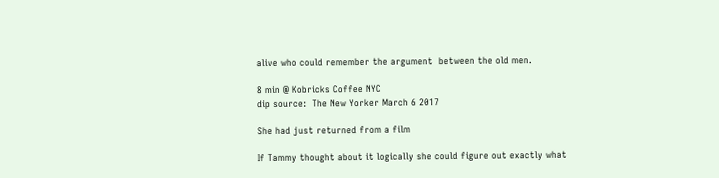alive who could remember the argument  between the old men.

8 min @ Kobricks Coffee NYC
dip source:  The New Yorker March 6 2017

She had just returned from a film

If Tammy thought about it logically she could figure out exactly what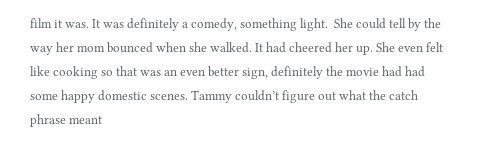film it was. It was definitely a comedy, something light.  She could tell by the way her mom bounced when she walked. It had cheered her up. She even felt like cooking so that was an even better sign, definitely the movie had had some happy domestic scenes. Tammy couldn’t figure out what the catch phrase meant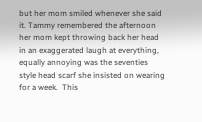but her mom smiled whenever she said it. Tammy remembered the afternoon her mom kept throwing back her head in an exaggerated laugh at everything, equally annoying was the seventies style head scarf she insisted on wearing for a week.  This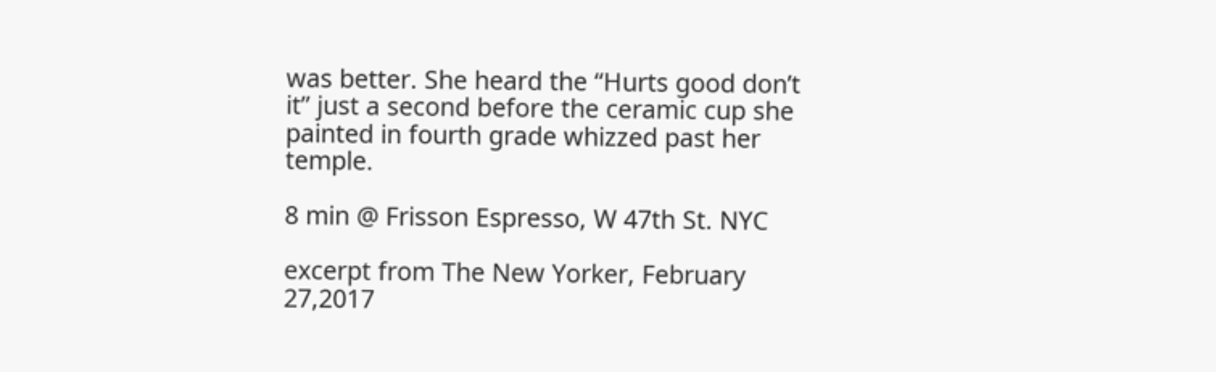was better. She heard the “Hurts good don’t it” just a second before the ceramic cup she painted in fourth grade whizzed past her temple.

8 min @ Frisson Espresso, W 47th St. NYC

excerpt from The New Yorker, February 27,2017